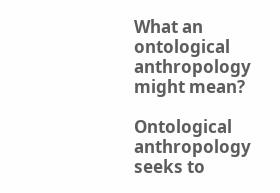What an ontological anthropology might mean?

Ontological anthropology seeks to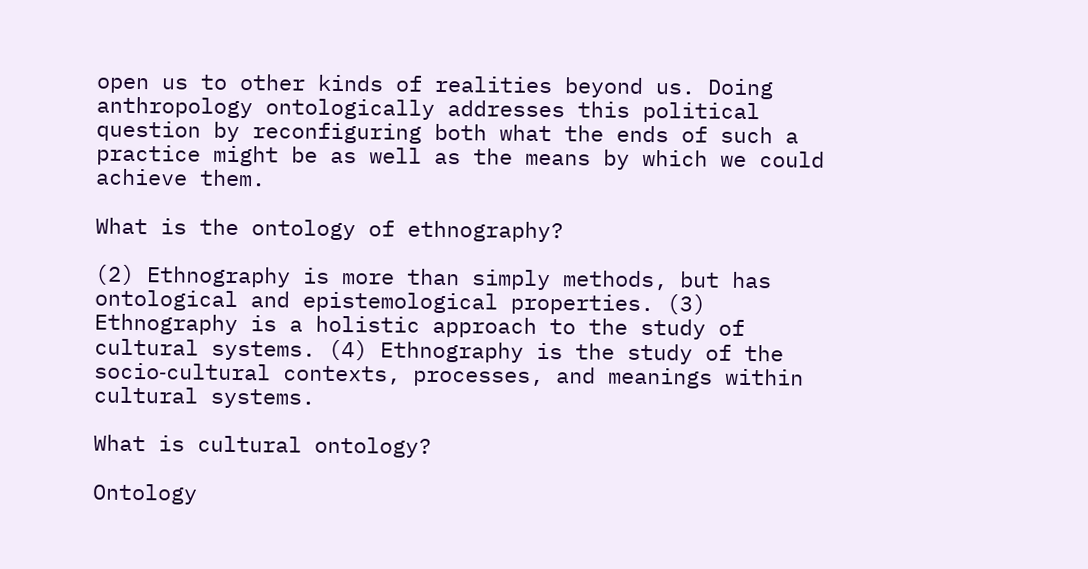open us to other kinds of realities beyond us. Doing anthropology ontologically addresses this political question by reconfiguring both what the ends of such a practice might be as well as the means by which we could achieve them.

What is the ontology of ethnography?

(2) Ethnography is more than simply methods, but has ontological and epistemological properties. (3) Ethnography is a holistic approach to the study of cultural systems. (4) Ethnography is the study of the socio‑cultural contexts, processes, and meanings within cultural systems.

What is cultural ontology?

Ontology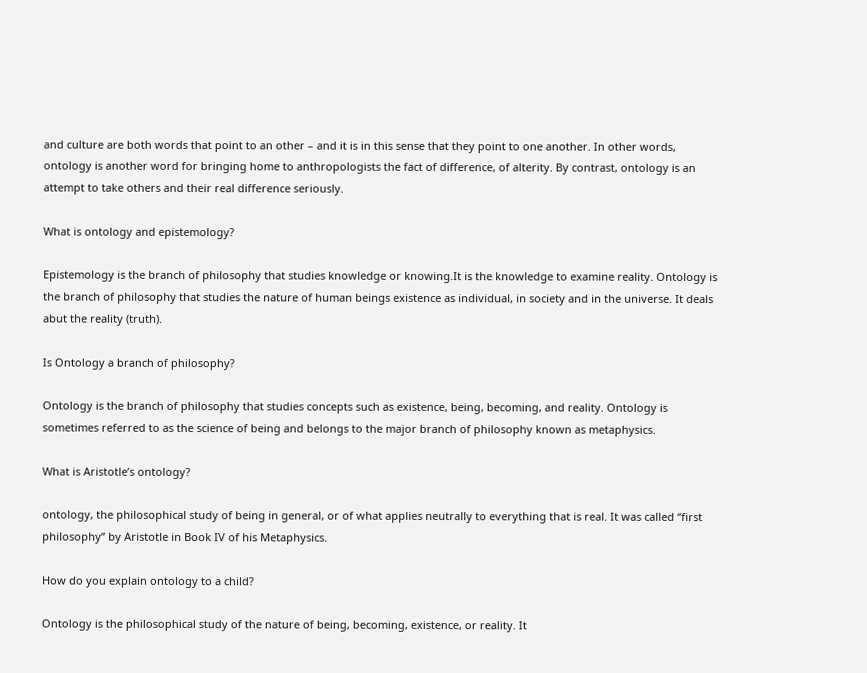and culture are both words that point to an other – and it is in this sense that they point to one another. In other words, ontology is another word for bringing home to anthropologists the fact of difference, of alterity. By contrast, ontology is an attempt to take others and their real difference seriously.

What is ontology and epistemology?

Epistemology is the branch of philosophy that studies knowledge or knowing.It is the knowledge to examine reality. Ontology is the branch of philosophy that studies the nature of human beings existence as individual, in society and in the universe. It deals abut the reality (truth).

Is Ontology a branch of philosophy?

Ontology is the branch of philosophy that studies concepts such as existence, being, becoming, and reality. Ontology is sometimes referred to as the science of being and belongs to the major branch of philosophy known as metaphysics.

What is Aristotle’s ontology?

ontology, the philosophical study of being in general, or of what applies neutrally to everything that is real. It was called “first philosophy” by Aristotle in Book IV of his Metaphysics.

How do you explain ontology to a child?

Ontology is the philosophical study of the nature of being, becoming, existence, or reality. It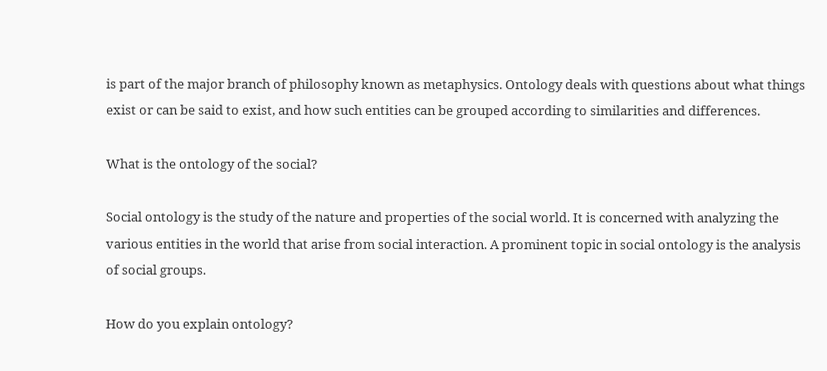is part of the major branch of philosophy known as metaphysics. Ontology deals with questions about what things exist or can be said to exist, and how such entities can be grouped according to similarities and differences.

What is the ontology of the social?

Social ontology is the study of the nature and properties of the social world. It is concerned with analyzing the various entities in the world that arise from social interaction. A prominent topic in social ontology is the analysis of social groups.

How do you explain ontology?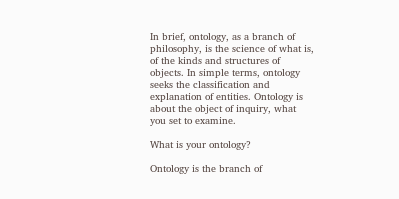In brief, ontology, as a branch of philosophy, is the science of what is, of the kinds and structures of objects. In simple terms, ontology seeks the classification and explanation of entities. Ontology is about the object of inquiry, what you set to examine.

What is your ontology?

Ontology is the branch of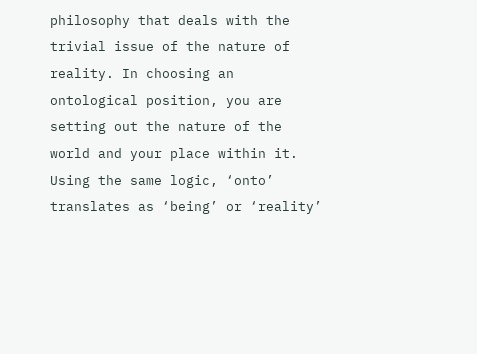philosophy that deals with the trivial issue of the nature of reality. In choosing an ontological position, you are setting out the nature of the world and your place within it. Using the same logic, ‘onto’ translates as ‘being’ or ‘reality’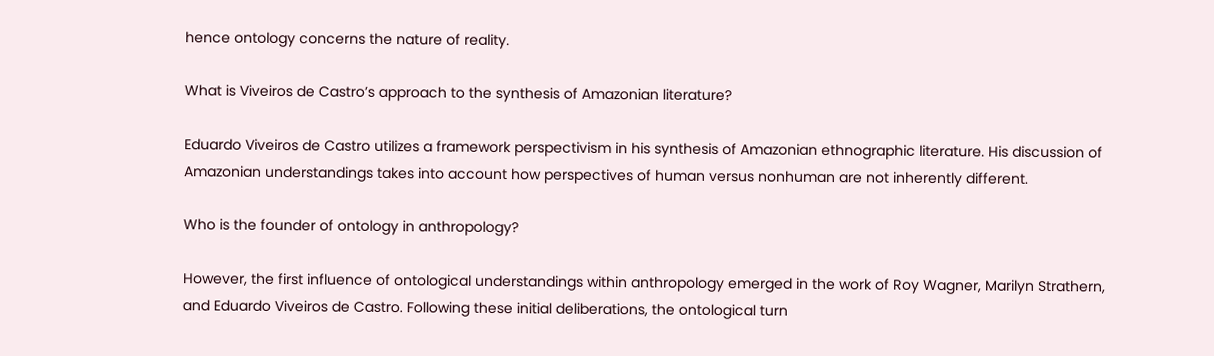hence ontology concerns the nature of reality.

What is Viveiros de Castro’s approach to the synthesis of Amazonian literature?

Eduardo Viveiros de Castro utilizes a framework perspectivism in his synthesis of Amazonian ethnographic literature. His discussion of Amazonian understandings takes into account how perspectives of human versus nonhuman are not inherently different.

Who is the founder of ontology in anthropology?

However, the first influence of ontological understandings within anthropology emerged in the work of Roy Wagner, Marilyn Strathern, and Eduardo Viveiros de Castro. Following these initial deliberations, the ontological turn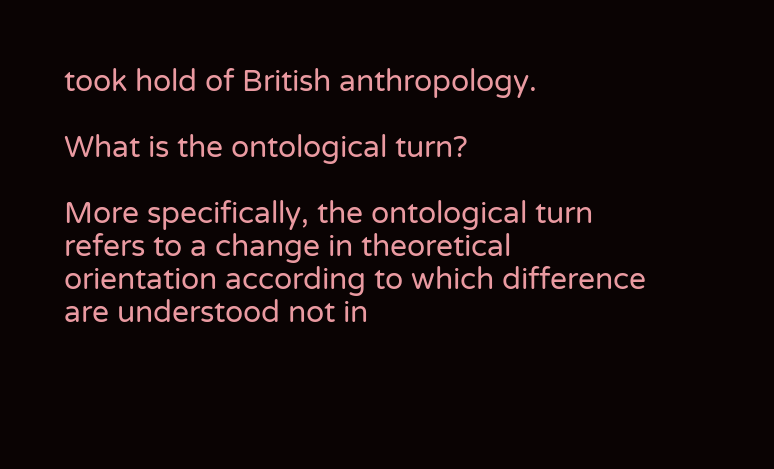took hold of British anthropology.

What is the ontological turn?

More specifically, the ontological turn refers to a change in theoretical orientation according to which difference are understood not in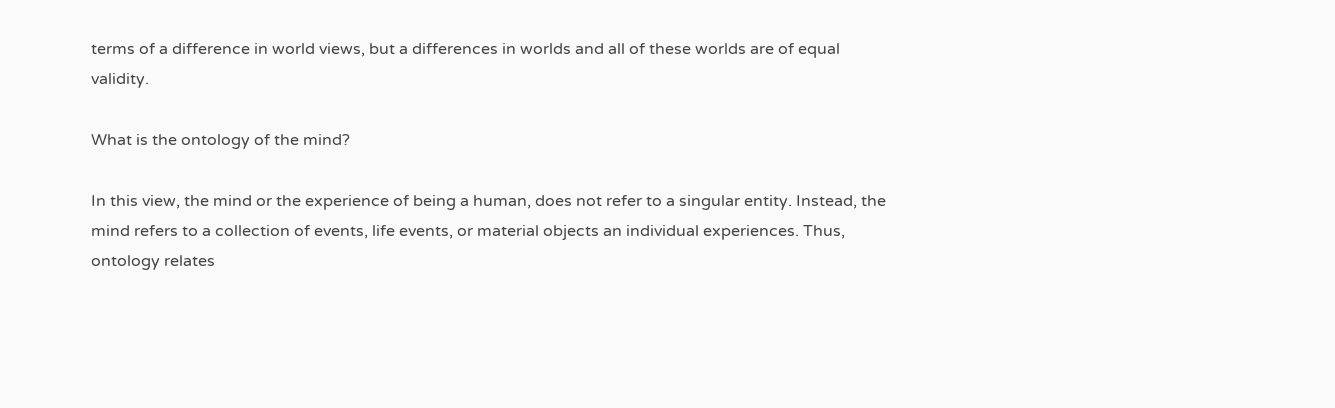terms of a difference in world views, but a differences in worlds and all of these worlds are of equal validity.

What is the ontology of the mind?

In this view, the mind or the experience of being a human, does not refer to a singular entity. Instead, the mind refers to a collection of events, life events, or material objects an individual experiences. Thus, ontology relates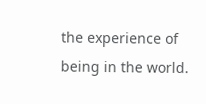the experience of being in the world.